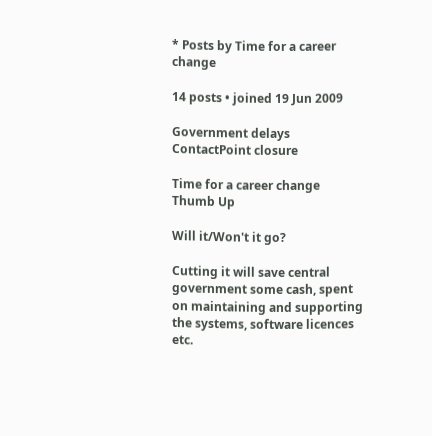* Posts by Time for a career change

14 posts • joined 19 Jun 2009

Government delays ContactPoint closure

Time for a career change
Thumb Up

Will it/Won't it go?

Cutting it will save central government some cash, spent on maintaining and supporting the systems, software licences etc.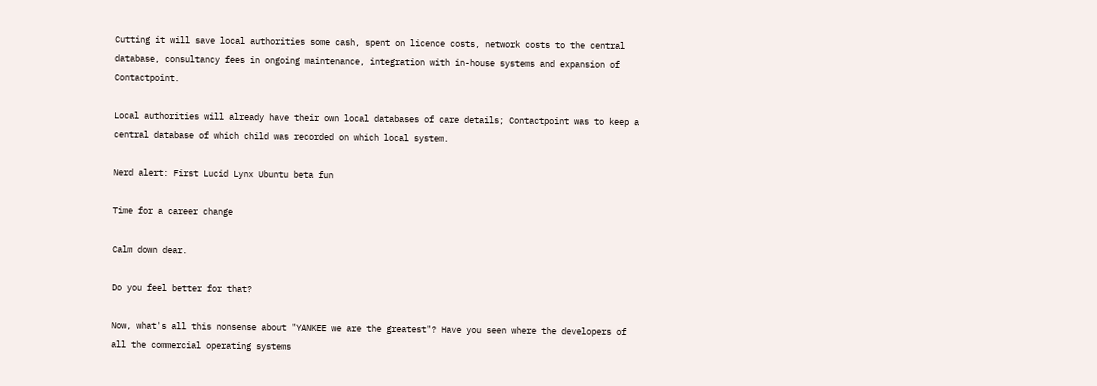Cutting it will save local authorities some cash, spent on licence costs, network costs to the central database, consultancy fees in ongoing maintenance, integration with in-house systems and expansion of Contactpoint.

Local authorities will already have their own local databases of care details; Contactpoint was to keep a central database of which child was recorded on which local system.

Nerd alert: First Lucid Lynx Ubuntu beta fun

Time for a career change

Calm down dear.

Do you feel better for that?

Now, what's all this nonsense about "YANKEE we are the greatest"? Have you seen where the developers of all the commercial operating systems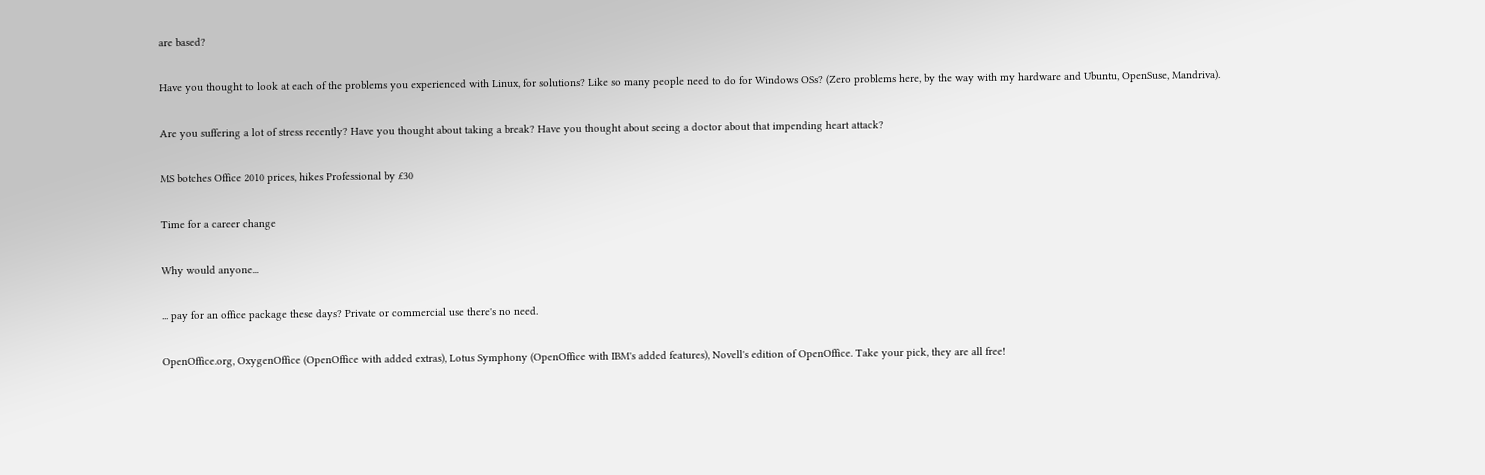are based?

Have you thought to look at each of the problems you experienced with Linux, for solutions? Like so many people need to do for Windows OSs? (Zero problems here, by the way with my hardware and Ubuntu, OpenSuse, Mandriva).

Are you suffering a lot of stress recently? Have you thought about taking a break? Have you thought about seeing a doctor about that impending heart attack?

MS botches Office 2010 prices, hikes Professional by £30

Time for a career change

Why would anyone...

... pay for an office package these days? Private or commercial use there's no need.

OpenOffice.org, OxygenOffice (OpenOffice with added extras), Lotus Symphony (OpenOffice with IBM's added features), Novell's edition of OpenOffice. Take your pick, they are all free!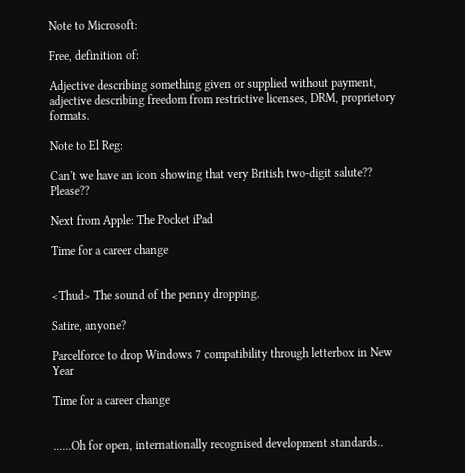Note to Microsoft:

Free, definition of:

Adjective describing something given or supplied without payment, adjective describing freedom from restrictive licenses, DRM, proprietory formats.

Note to El Reg:

Can't we have an icon showing that very British two-digit salute?? Please??

Next from Apple: The Pocket iPad

Time for a career change


<Thud> The sound of the penny dropping.

Satire, anyone?

Parcelforce to drop Windows 7 compatibility through letterbox in New Year

Time for a career change


......Oh for open, internationally recognised development standards..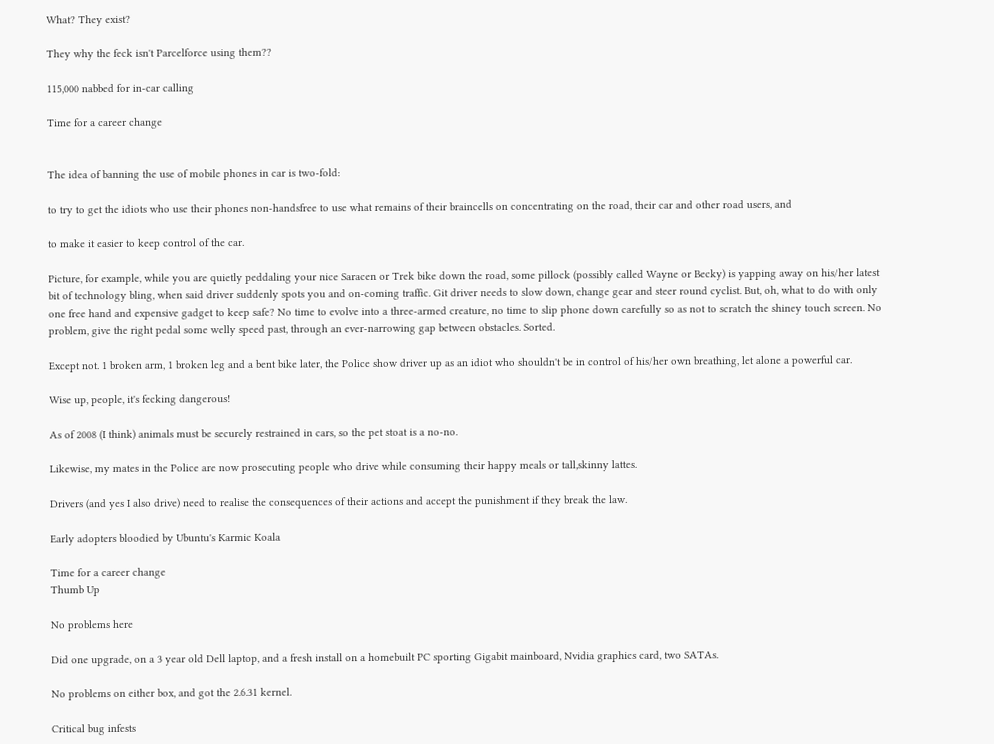What? They exist?

They why the feck isn't Parcelforce using them??

115,000 nabbed for in-car calling

Time for a career change


The idea of banning the use of mobile phones in car is two-fold:

to try to get the idiots who use their phones non-handsfree to use what remains of their braincells on concentrating on the road, their car and other road users, and

to make it easier to keep control of the car.

Picture, for example, while you are quietly peddaling your nice Saracen or Trek bike down the road, some pillock (possibly called Wayne or Becky) is yapping away on his/her latest bit of technology bling, when said driver suddenly spots you and on-coming traffic. Git driver needs to slow down, change gear and steer round cyclist. But, oh, what to do with only one free hand and expensive gadget to keep safe? No time to evolve into a three-armed creature, no time to slip phone down carefully so as not to scratch the shiney touch screen. No problem, give the right pedal some welly speed past, through an ever-narrowing gap between obstacles. Sorted.

Except not. 1 broken arm, 1 broken leg and a bent bike later, the Police show driver up as an idiot who shouldn't be in control of his/her own breathing, let alone a powerful car.

Wise up, people, it's fecking dangerous!

As of 2008 (I think) animals must be securely restrained in cars, so the pet stoat is a no-no.

Likewise, my mates in the Police are now prosecuting people who drive while consuming their happy meals or tall,skinny lattes.

Drivers (and yes I also drive) need to realise the consequences of their actions and accept the punishment if they break the law.

Early adopters bloodied by Ubuntu's Karmic Koala

Time for a career change
Thumb Up

No problems here

Did one upgrade, on a 3 year old Dell laptop, and a fresh install on a homebuilt PC sporting Gigabit mainboard, Nvidia graphics card, two SATAs.

No problems on either box, and got the 2.6.31 kernel.

Critical bug infests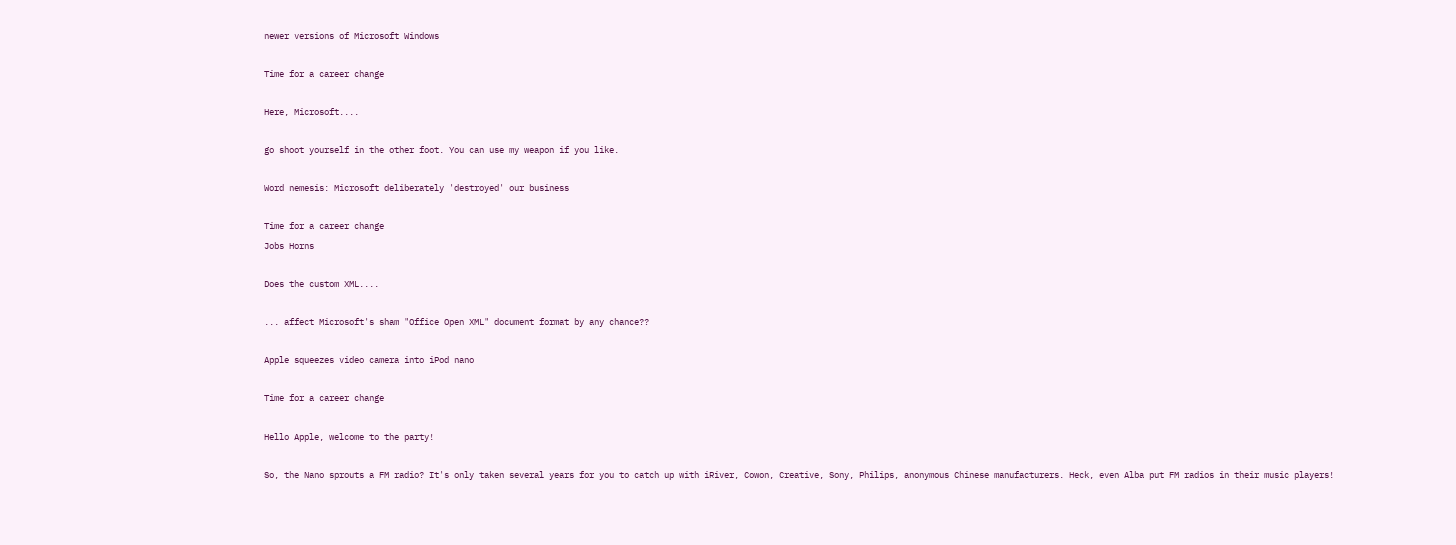newer versions of Microsoft Windows

Time for a career change

Here, Microsoft....

go shoot yourself in the other foot. You can use my weapon if you like.

Word nemesis: Microsoft deliberately 'destroyed' our business

Time for a career change
Jobs Horns

Does the custom XML....

... affect Microsoft's sham "Office Open XML" document format by any chance??

Apple squeezes video camera into iPod nano

Time for a career change

Hello Apple, welcome to the party!

So, the Nano sprouts a FM radio? It's only taken several years for you to catch up with iRiver, Cowon, Creative, Sony, Philips, anonymous Chinese manufacturers. Heck, even Alba put FM radios in their music players!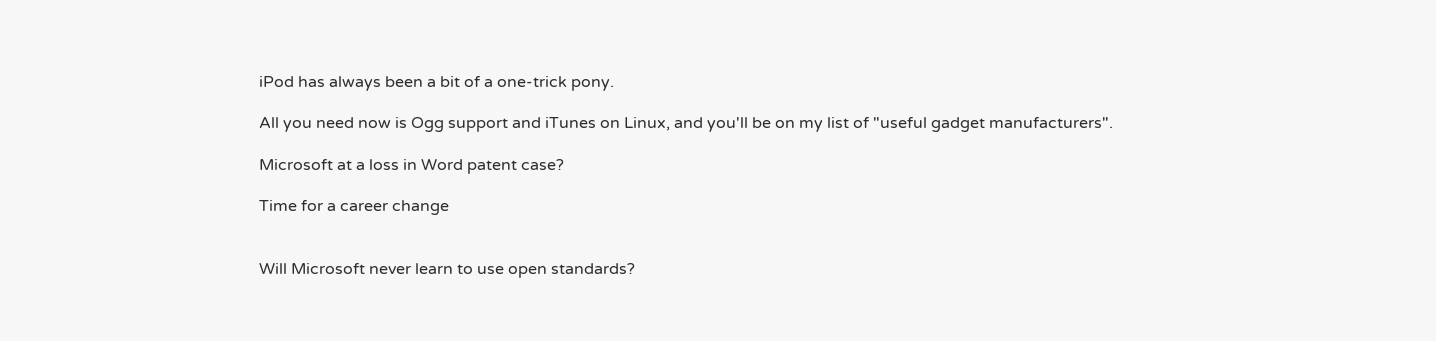iPod has always been a bit of a one-trick pony.

All you need now is Ogg support and iTunes on Linux, and you'll be on my list of "useful gadget manufacturers".

Microsoft at a loss in Word patent case?

Time for a career change


Will Microsoft never learn to use open standards?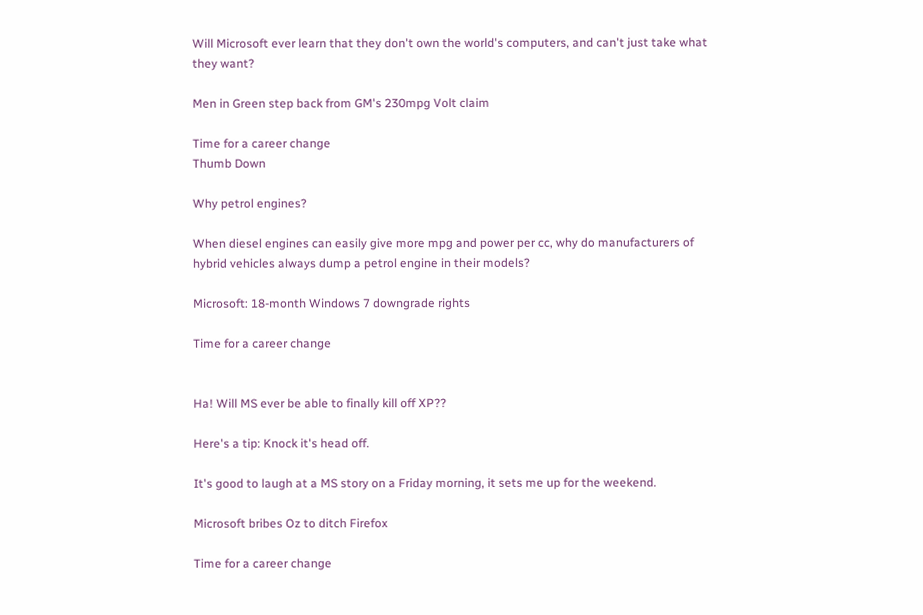Will Microsoft ever learn that they don't own the world's computers, and can't just take what they want?

Men in Green step back from GM's 230mpg Volt claim

Time for a career change
Thumb Down

Why petrol engines?

When diesel engines can easily give more mpg and power per cc, why do manufacturers of hybrid vehicles always dump a petrol engine in their models?

Microsoft: 18-month Windows 7 downgrade rights

Time for a career change


Ha! Will MS ever be able to finally kill off XP??

Here's a tip: Knock it's head off.

It's good to laugh at a MS story on a Friday morning, it sets me up for the weekend.

Microsoft bribes Oz to ditch Firefox

Time for a career change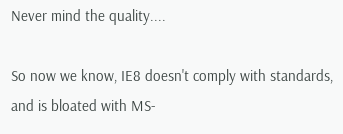Never mind the quality....

So now we know, IE8 doesn't comply with standards, and is bloated with MS-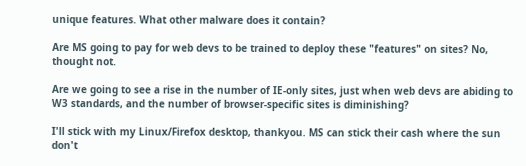unique features. What other malware does it contain?

Are MS going to pay for web devs to be trained to deploy these "features" on sites? No, thought not.

Are we going to see a rise in the number of IE-only sites, just when web devs are abiding to W3 standards, and the number of browser-specific sites is diminishing?

I'll stick with my Linux/Firefox desktop, thankyou. MS can stick their cash where the sun don't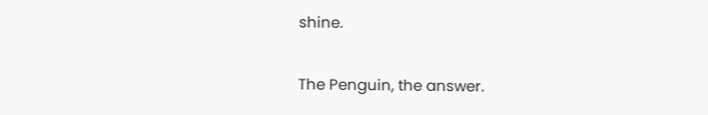shine.

The Penguin, the answer.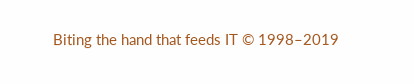Biting the hand that feeds IT © 1998–2019